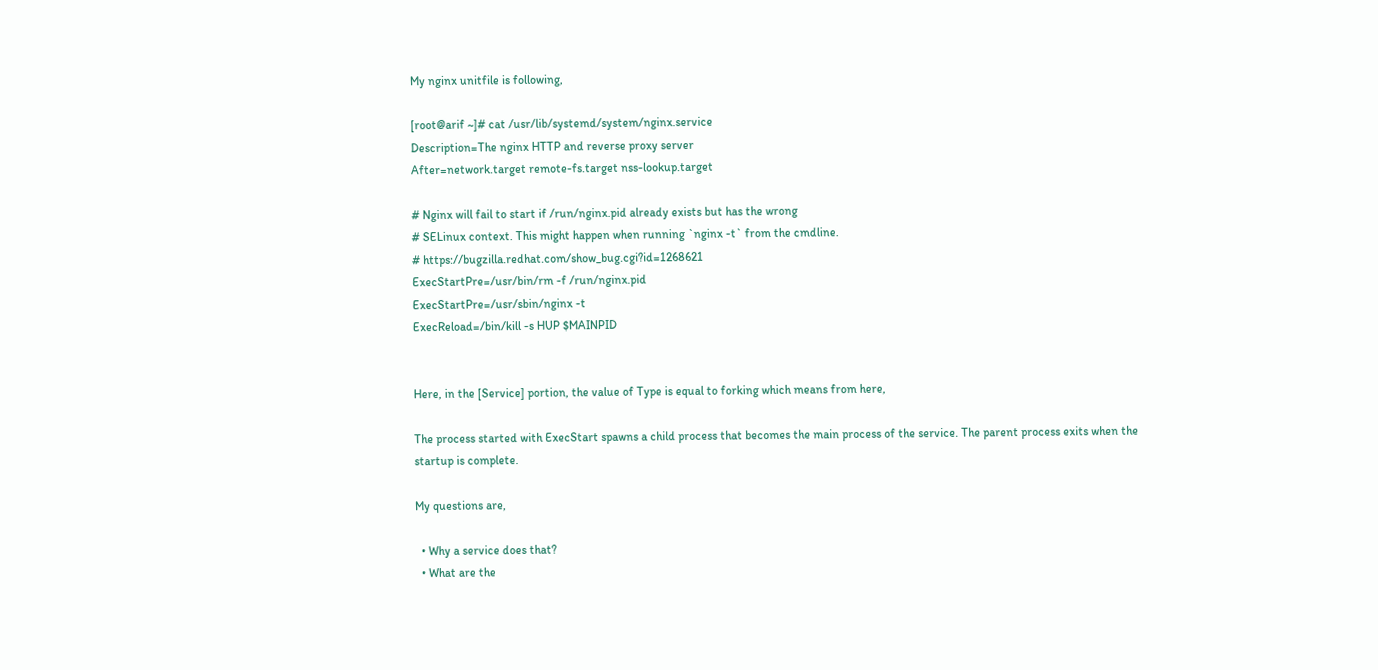My nginx unitfile is following,

[root@arif ~]# cat /usr/lib/systemd/system/nginx.service
Description=The nginx HTTP and reverse proxy server
After=network.target remote-fs.target nss-lookup.target

# Nginx will fail to start if /run/nginx.pid already exists but has the wrong
# SELinux context. This might happen when running `nginx -t` from the cmdline.
# https://bugzilla.redhat.com/show_bug.cgi?id=1268621
ExecStartPre=/usr/bin/rm -f /run/nginx.pid
ExecStartPre=/usr/sbin/nginx -t
ExecReload=/bin/kill -s HUP $MAINPID


Here, in the [Service] portion, the value of Type is equal to forking which means from here,

The process started with ExecStart spawns a child process that becomes the main process of the service. The parent process exits when the startup is complete.

My questions are,

  • Why a service does that?
  • What are the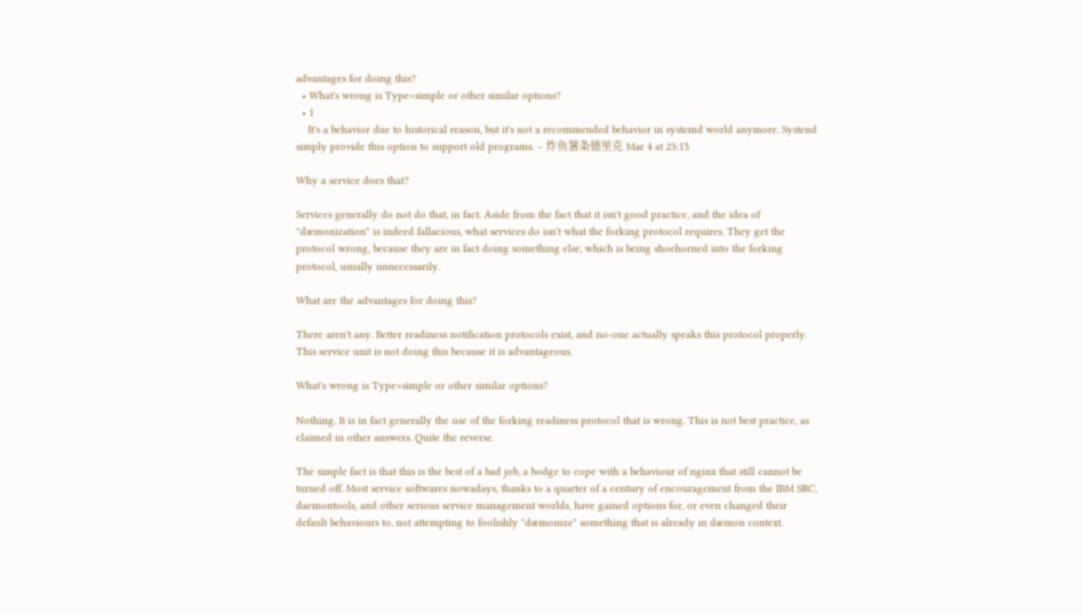advantages for doing this?
  • What's wrong is Type=simple or other similar options?
  • 1
    It's a behavior due to historical reason, but it's not a recommended behavior in systemd world anymore. Systend simply provide this option to support old programs. – 炸鱼薯条德里克 Mar 4 at 23:15

Why a service does that?

Services generally do not do that, in fact. Aside from the fact that it isn't good practice, and the idea of "dæmonization" is indeed fallacious, what services do isn't what the forking protocol requires. They get the protocol wrong, because they are in fact doing something else, which is being shoehorned into the forking protocol, usually unnecessarily.

What are the advantages for doing this?

There aren't any. Better readiness notification protocols exist, and no-one actually speaks this protocol properly. This service unit is not doing this because it is advantageous.

What's wrong is Type=simple or other similar options?

Nothing. It is in fact generally the use of the forking readiness protocol that is wrong. This is not best practice, as claimed in other answers. Quite the reverse.

The simple fact is that this is the best of a bad job, a bodge to cope with a behaviour of nginx that still cannot be turned off. Most service softwares nowadays, thanks to a quarter of a century of encouragement from the IBM SRC, daemontools, and other serious service management worlds, have gained options for, or even changed their default behaviours to, not attempting to foolishly "dæmonize" something that is already in dæmon context.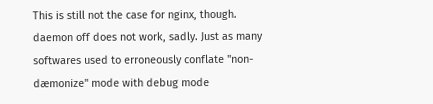This is still not the case for nginx, though. daemon off does not work, sadly. Just as many softwares used to erroneously conflate "non-dæmonize" mode with debug mode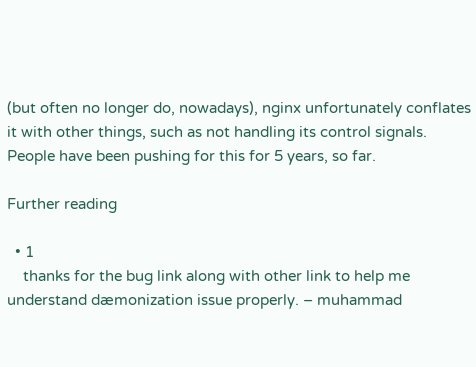(but often no longer do, nowadays), nginx unfortunately conflates it with other things, such as not handling its control signals. People have been pushing for this for 5 years, so far.

Further reading

  • 1
    thanks for the bug link along with other link to help me understand dæmonization issue properly. – muhammad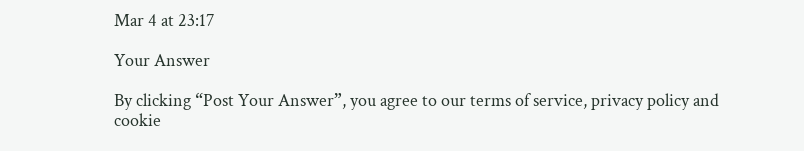Mar 4 at 23:17

Your Answer

By clicking “Post Your Answer”, you agree to our terms of service, privacy policy and cookie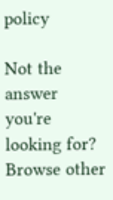policy

Not the answer you're looking for? Browse other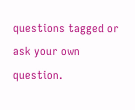questions tagged or ask your own question.